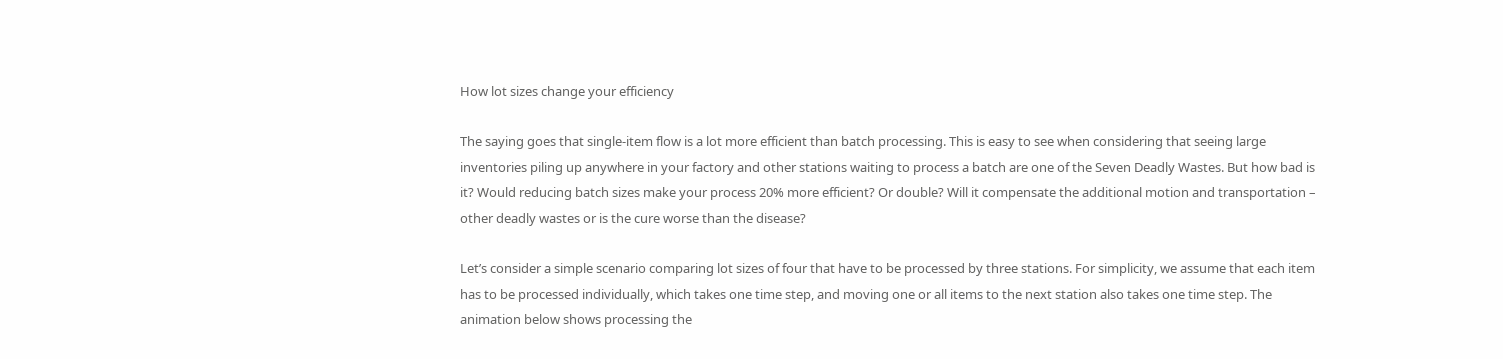How lot sizes change your efficiency

The saying goes that single-item flow is a lot more efficient than batch processing. This is easy to see when considering that seeing large inventories piling up anywhere in your factory and other stations waiting to process a batch are one of the Seven Deadly Wastes. But how bad is it? Would reducing batch sizes make your process 20% more efficient? Or double? Will it compensate the additional motion and transportation – other deadly wastes or is the cure worse than the disease?

Let’s consider a simple scenario comparing lot sizes of four that have to be processed by three stations. For simplicity, we assume that each item has to be processed individually, which takes one time step, and moving one or all items to the next station also takes one time step. The animation below shows processing the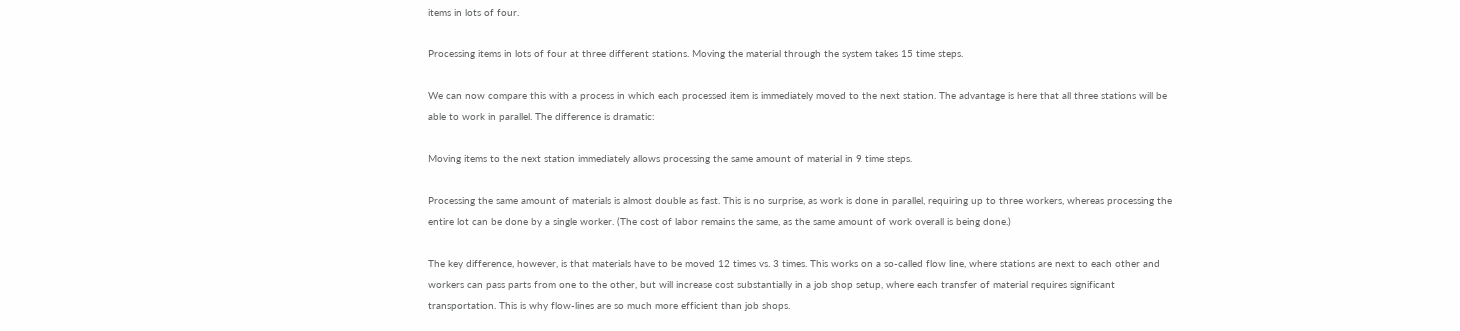items in lots of four.

Processing items in lots of four at three different stations. Moving the material through the system takes 15 time steps.

We can now compare this with a process in which each processed item is immediately moved to the next station. The advantage is here that all three stations will be able to work in parallel. The difference is dramatic:

Moving items to the next station immediately allows processing the same amount of material in 9 time steps.

Processing the same amount of materials is almost double as fast. This is no surprise, as work is done in parallel, requiring up to three workers, whereas processing the entire lot can be done by a single worker. (The cost of labor remains the same, as the same amount of work overall is being done.)

The key difference, however, is that materials have to be moved 12 times vs. 3 times. This works on a so-called flow line, where stations are next to each other and workers can pass parts from one to the other, but will increase cost substantially in a job shop setup, where each transfer of material requires significant transportation. This is why flow-lines are so much more efficient than job shops.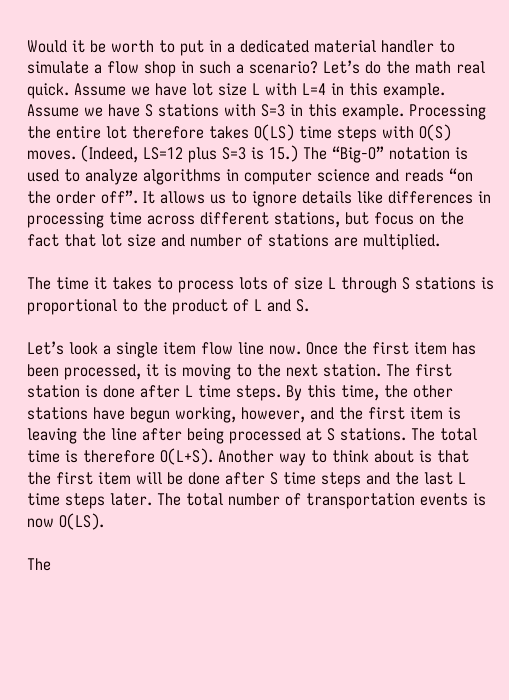Would it be worth to put in a dedicated material handler to simulate a flow shop in such a scenario? Let’s do the math real quick. Assume we have lot size L with L=4 in this example. Assume we have S stations with S=3 in this example. Processing the entire lot therefore takes O(LS) time steps with O(S) moves. (Indeed, LS=12 plus S=3 is 15.) The “Big-O” notation is used to analyze algorithms in computer science and reads “on the order off”. It allows us to ignore details like differences in processing time across different stations, but focus on the fact that lot size and number of stations are multiplied.

The time it takes to process lots of size L through S stations is proportional to the product of L and S.

Let’s look a single item flow line now. Once the first item has been processed, it is moving to the next station. The first station is done after L time steps. By this time, the other stations have begun working, however, and the first item is leaving the line after being processed at S stations. The total time is therefore O(L+S). Another way to think about is that the first item will be done after S time steps and the last L time steps later. The total number of transportation events is now O(LS).

The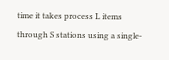time it takes process L items through S stations using a single-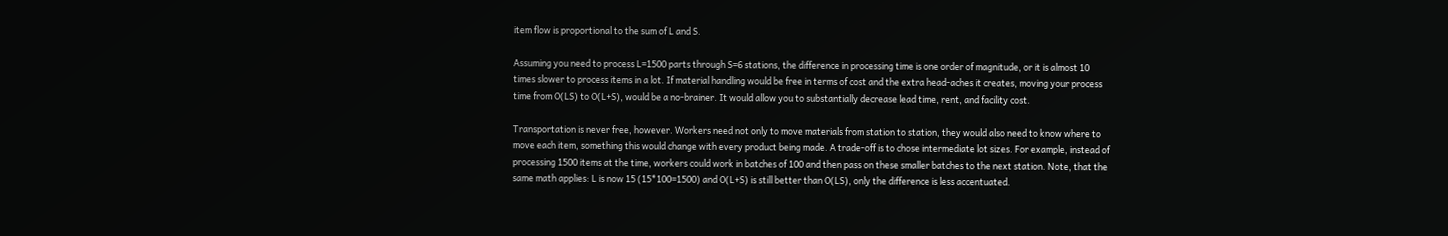item flow is proportional to the sum of L and S.

Assuming you need to process L=1500 parts through S=6 stations, the difference in processing time is one order of magnitude, or it is almost 10 times slower to process items in a lot. If material handling would be free in terms of cost and the extra head-aches it creates, moving your process time from O(LS) to O(L+S), would be a no-brainer. It would allow you to substantially decrease lead time, rent, and facility cost.

Transportation is never free, however. Workers need not only to move materials from station to station, they would also need to know where to move each item, something this would change with every product being made. A trade-off is to chose intermediate lot sizes. For example, instead of processing 1500 items at the time, workers could work in batches of 100 and then pass on these smaller batches to the next station. Note, that the same math applies: L is now 15 (15*100=1500) and O(L+S) is still better than O(LS), only the difference is less accentuated.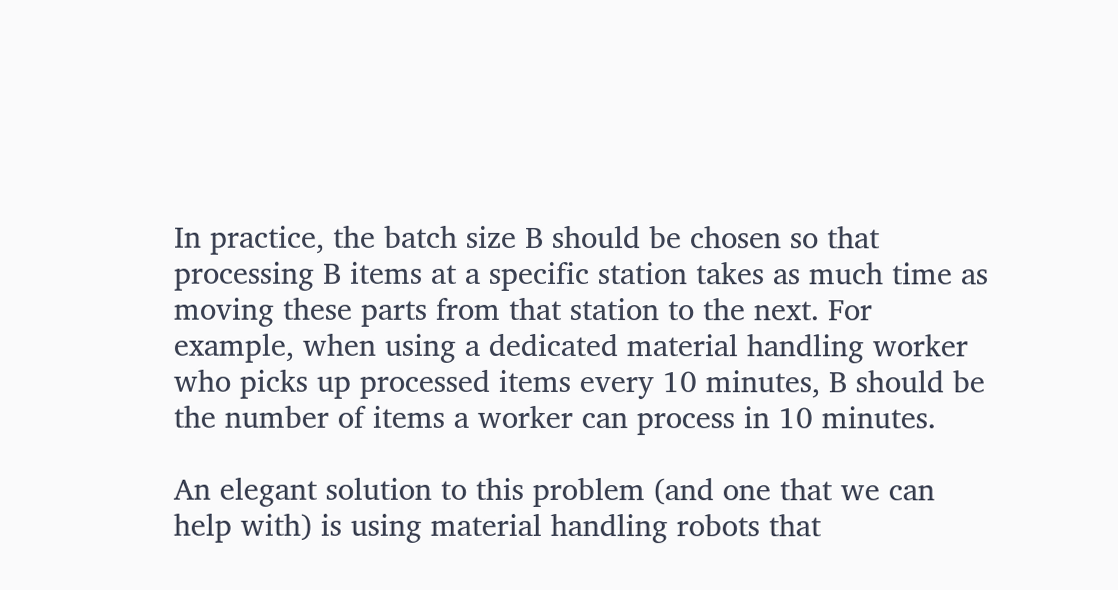In practice, the batch size B should be chosen so that processing B items at a specific station takes as much time as moving these parts from that station to the next. For example, when using a dedicated material handling worker who picks up processed items every 10 minutes, B should be the number of items a worker can process in 10 minutes.

An elegant solution to this problem (and one that we can help with) is using material handling robots that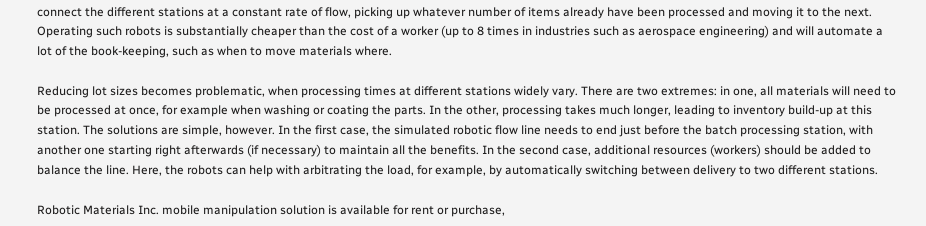connect the different stations at a constant rate of flow, picking up whatever number of items already have been processed and moving it to the next. Operating such robots is substantially cheaper than the cost of a worker (up to 8 times in industries such as aerospace engineering) and will automate a lot of the book-keeping, such as when to move materials where.

Reducing lot sizes becomes problematic, when processing times at different stations widely vary. There are two extremes: in one, all materials will need to be processed at once, for example when washing or coating the parts. In the other, processing takes much longer, leading to inventory build-up at this station. The solutions are simple, however. In the first case, the simulated robotic flow line needs to end just before the batch processing station, with another one starting right afterwards (if necessary) to maintain all the benefits. In the second case, additional resources (workers) should be added to balance the line. Here, the robots can help with arbitrating the load, for example, by automatically switching between delivery to two different stations.

Robotic Materials Inc. mobile manipulation solution is available for rent or purchase,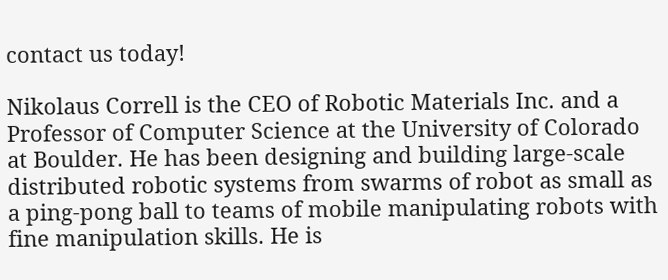contact us today!

Nikolaus Correll is the CEO of Robotic Materials Inc. and a Professor of Computer Science at the University of Colorado at Boulder. He has been designing and building large-scale distributed robotic systems from swarms of robot as small as a ping-pong ball to teams of mobile manipulating robots with fine manipulation skills. He is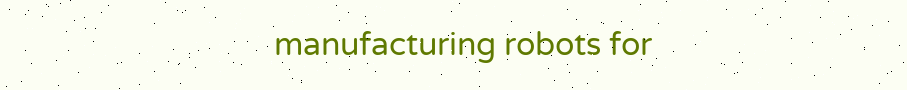manufacturing robots for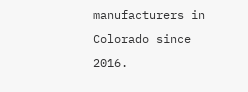manufacturers in Colorado since 2016.